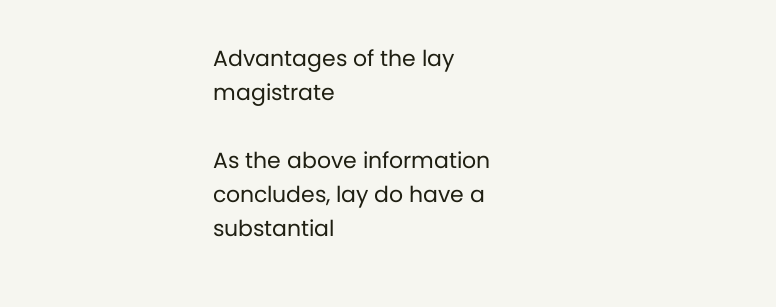Advantages of the lay magistrate

As the above information concludes, lay do have a substantial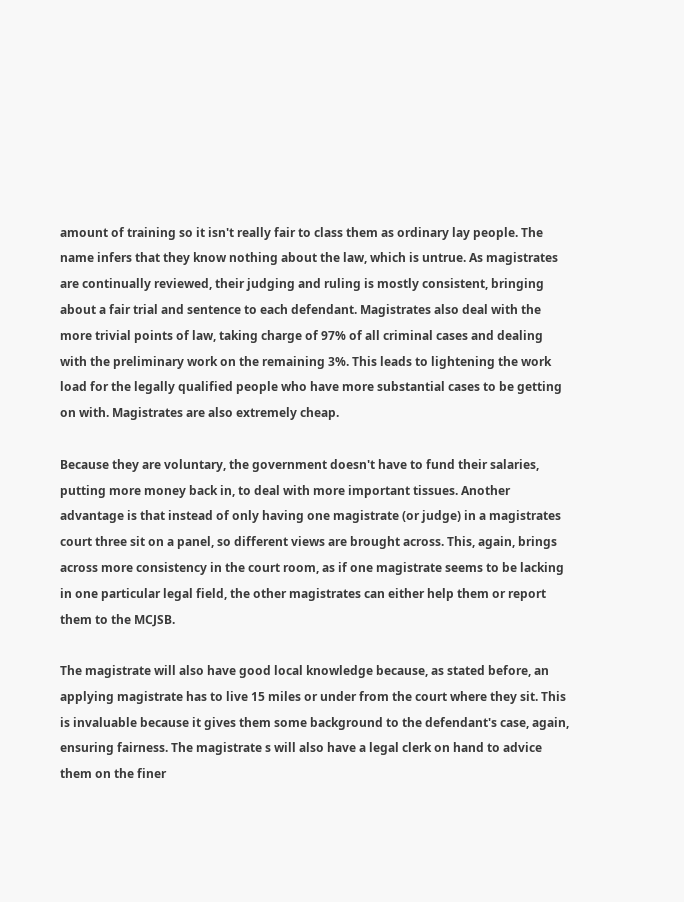amount of training so it isn't really fair to class them as ordinary lay people. The name infers that they know nothing about the law, which is untrue. As magistrates are continually reviewed, their judging and ruling is mostly consistent, bringing about a fair trial and sentence to each defendant. Magistrates also deal with the more trivial points of law, taking charge of 97% of all criminal cases and dealing with the preliminary work on the remaining 3%. This leads to lightening the work load for the legally qualified people who have more substantial cases to be getting on with. Magistrates are also extremely cheap.

Because they are voluntary, the government doesn't have to fund their salaries, putting more money back in, to deal with more important tissues. Another advantage is that instead of only having one magistrate (or judge) in a magistrates court three sit on a panel, so different views are brought across. This, again, brings across more consistency in the court room, as if one magistrate seems to be lacking in one particular legal field, the other magistrates can either help them or report them to the MCJSB.

The magistrate will also have good local knowledge because, as stated before, an applying magistrate has to live 15 miles or under from the court where they sit. This is invaluable because it gives them some background to the defendant's case, again, ensuring fairness. The magistrate s will also have a legal clerk on hand to advice them on the finer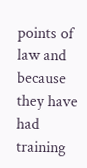points of law and because they have had training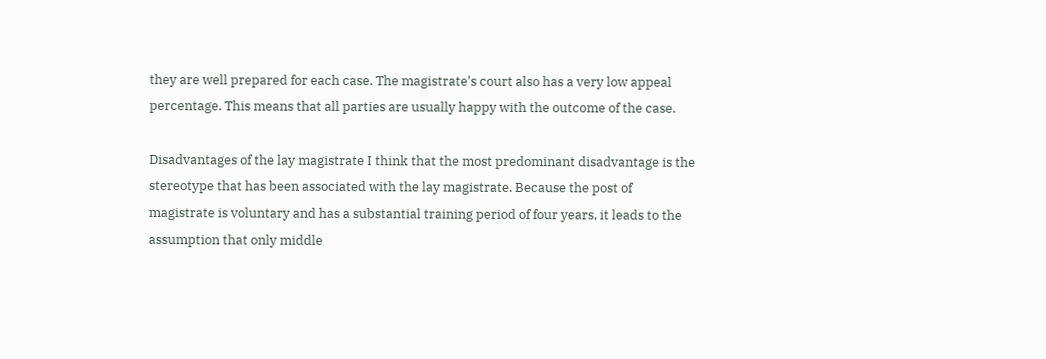they are well prepared for each case. The magistrate's court also has a very low appeal percentage. This means that all parties are usually happy with the outcome of the case.

Disadvantages of the lay magistrate I think that the most predominant disadvantage is the stereotype that has been associated with the lay magistrate. Because the post of magistrate is voluntary and has a substantial training period of four years, it leads to the assumption that only middle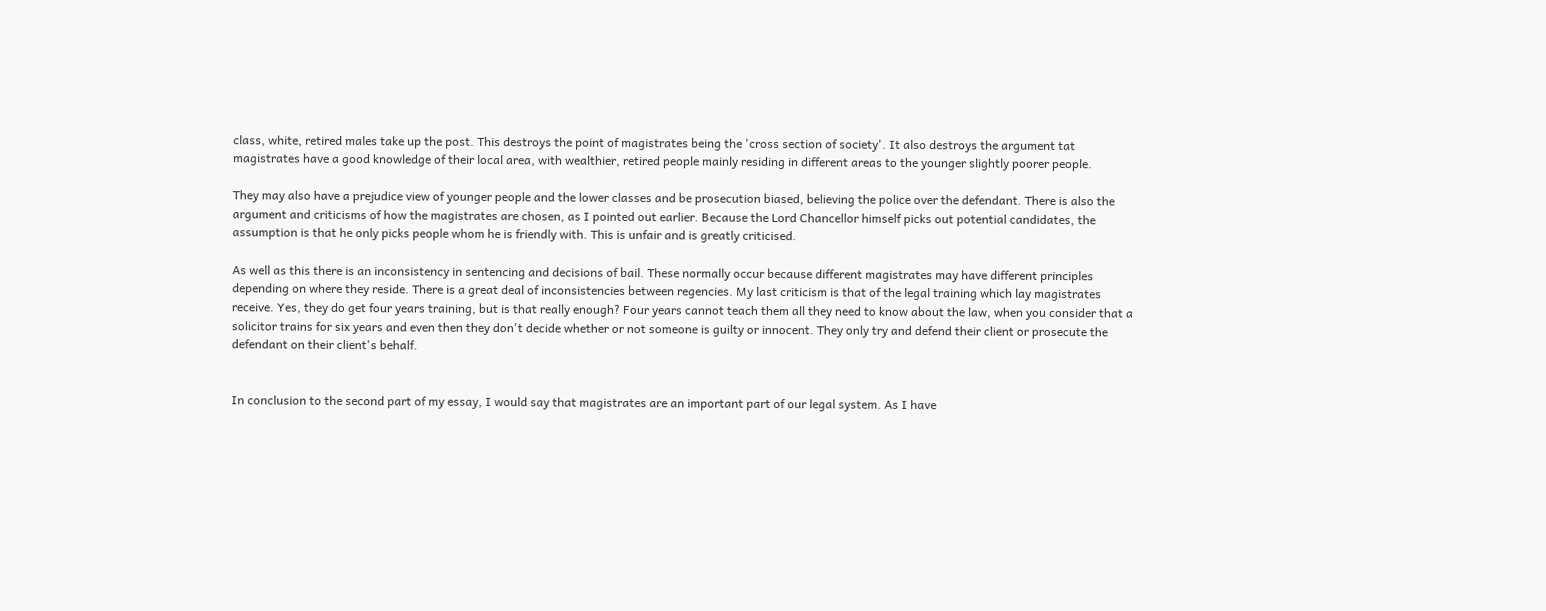class, white, retired males take up the post. This destroys the point of magistrates being the 'cross section of society'. It also destroys the argument tat magistrates have a good knowledge of their local area, with wealthier, retired people mainly residing in different areas to the younger slightly poorer people.

They may also have a prejudice view of younger people and the lower classes and be prosecution biased, believing the police over the defendant. There is also the argument and criticisms of how the magistrates are chosen, as I pointed out earlier. Because the Lord Chancellor himself picks out potential candidates, the assumption is that he only picks people whom he is friendly with. This is unfair and is greatly criticised.

As well as this there is an inconsistency in sentencing and decisions of bail. These normally occur because different magistrates may have different principles depending on where they reside. There is a great deal of inconsistencies between regencies. My last criticism is that of the legal training which lay magistrates receive. Yes, they do get four years training, but is that really enough? Four years cannot teach them all they need to know about the law, when you consider that a solicitor trains for six years and even then they don't decide whether or not someone is guilty or innocent. They only try and defend their client or prosecute the defendant on their client's behalf.


In conclusion to the second part of my essay, I would say that magistrates are an important part of our legal system. As I have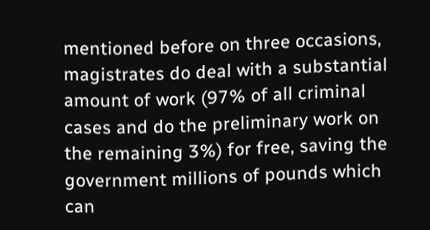mentioned before on three occasions, magistrates do deal with a substantial amount of work (97% of all criminal cases and do the preliminary work on the remaining 3%) for free, saving the government millions of pounds which can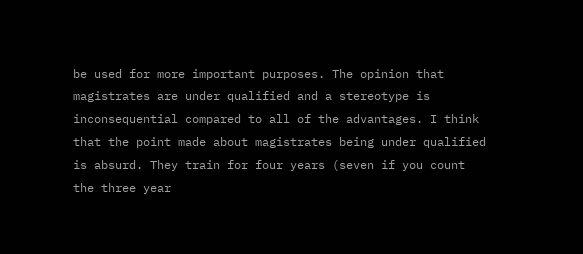be used for more important purposes. The opinion that magistrates are under qualified and a stereotype is inconsequential compared to all of the advantages. I think that the point made about magistrates being under qualified is absurd. They train for four years (seven if you count the three year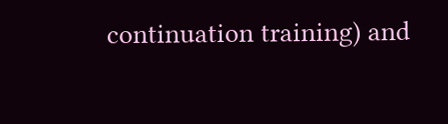continuation training) and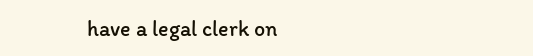have a legal clerk on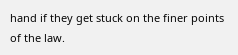hand if they get stuck on the finer points of the law.